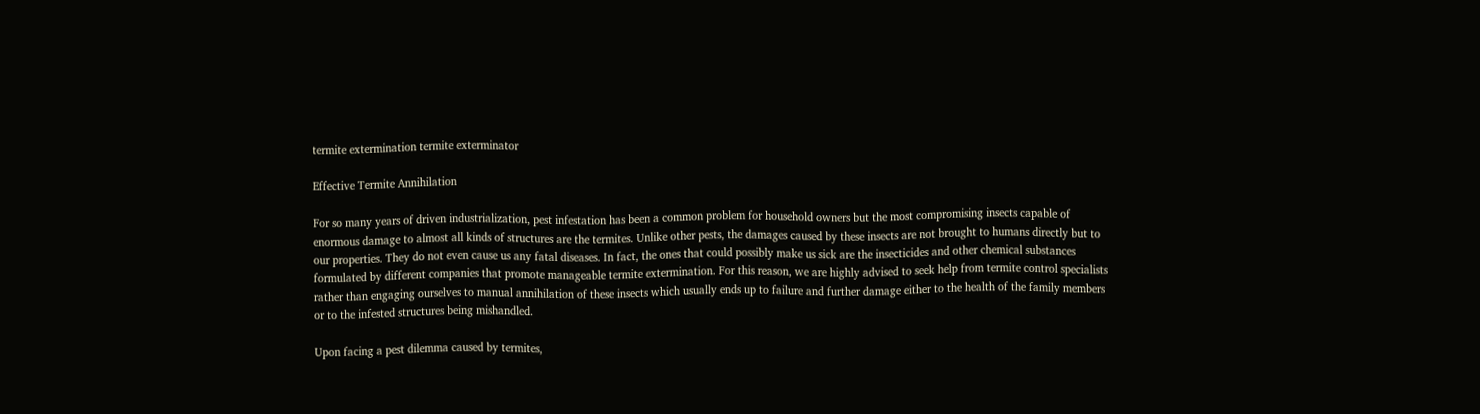termite extermination termite exterminator

Effective Termite Annihilation

For so many years of driven industrialization, pest infestation has been a common problem for household owners but the most compromising insects capable of enormous damage to almost all kinds of structures are the termites. Unlike other pests, the damages caused by these insects are not brought to humans directly but to our properties. They do not even cause us any fatal diseases. In fact, the ones that could possibly make us sick are the insecticides and other chemical substances formulated by different companies that promote manageable termite extermination. For this reason, we are highly advised to seek help from termite control specialists rather than engaging ourselves to manual annihilation of these insects which usually ends up to failure and further damage either to the health of the family members or to the infested structures being mishandled.

Upon facing a pest dilemma caused by termites,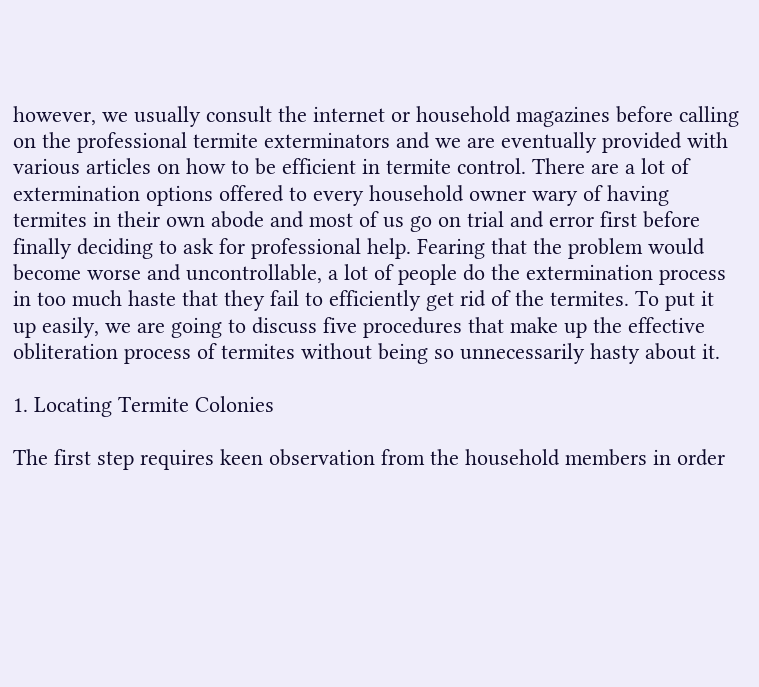however, we usually consult the internet or household magazines before calling on the professional termite exterminators and we are eventually provided with various articles on how to be efficient in termite control. There are a lot of extermination options offered to every household owner wary of having termites in their own abode and most of us go on trial and error first before finally deciding to ask for professional help. Fearing that the problem would become worse and uncontrollable, a lot of people do the extermination process in too much haste that they fail to efficiently get rid of the termites. To put it up easily, we are going to discuss five procedures that make up the effective obliteration process of termites without being so unnecessarily hasty about it.

1. Locating Termite Colonies

The first step requires keen observation from the household members in order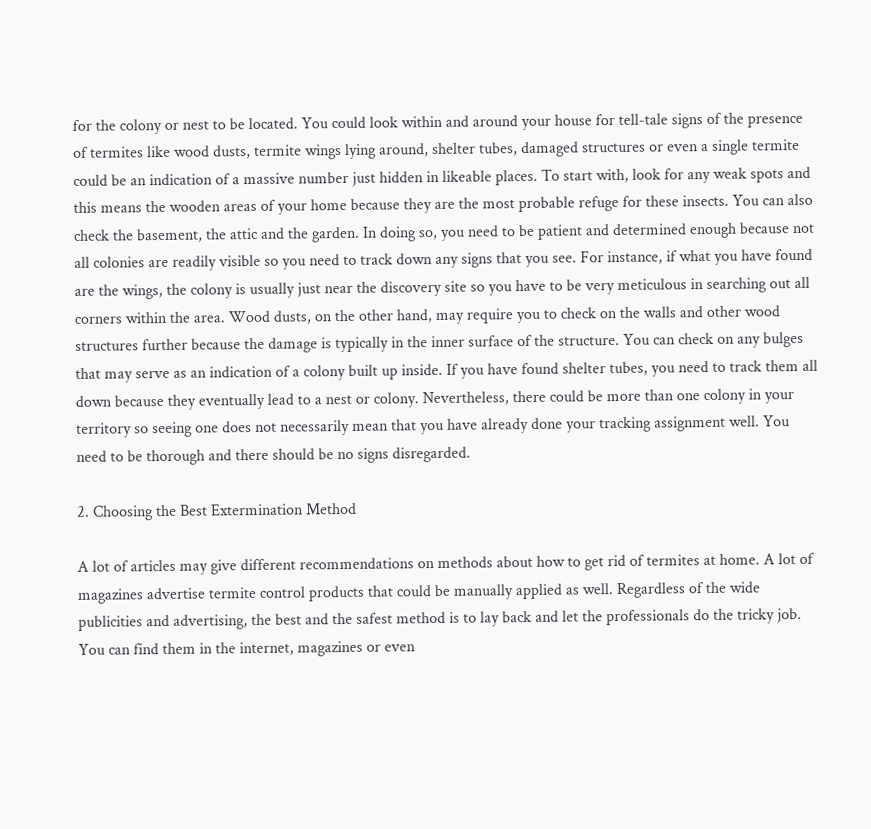for the colony or nest to be located. You could look within and around your house for tell-tale signs of the presence of termites like wood dusts, termite wings lying around, shelter tubes, damaged structures or even a single termite could be an indication of a massive number just hidden in likeable places. To start with, look for any weak spots and this means the wooden areas of your home because they are the most probable refuge for these insects. You can also check the basement, the attic and the garden. In doing so, you need to be patient and determined enough because not all colonies are readily visible so you need to track down any signs that you see. For instance, if what you have found are the wings, the colony is usually just near the discovery site so you have to be very meticulous in searching out all corners within the area. Wood dusts, on the other hand, may require you to check on the walls and other wood structures further because the damage is typically in the inner surface of the structure. You can check on any bulges that may serve as an indication of a colony built up inside. If you have found shelter tubes, you need to track them all down because they eventually lead to a nest or colony. Nevertheless, there could be more than one colony in your territory so seeing one does not necessarily mean that you have already done your tracking assignment well. You need to be thorough and there should be no signs disregarded.

2. Choosing the Best Extermination Method

A lot of articles may give different recommendations on methods about how to get rid of termites at home. A lot of magazines advertise termite control products that could be manually applied as well. Regardless of the wide publicities and advertising, the best and the safest method is to lay back and let the professionals do the tricky job. You can find them in the internet, magazines or even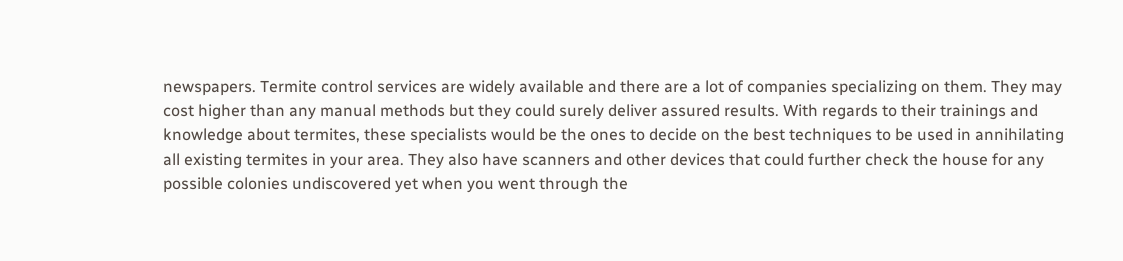newspapers. Termite control services are widely available and there are a lot of companies specializing on them. They may cost higher than any manual methods but they could surely deliver assured results. With regards to their trainings and knowledge about termites, these specialists would be the ones to decide on the best techniques to be used in annihilating all existing termites in your area. They also have scanners and other devices that could further check the house for any possible colonies undiscovered yet when you went through the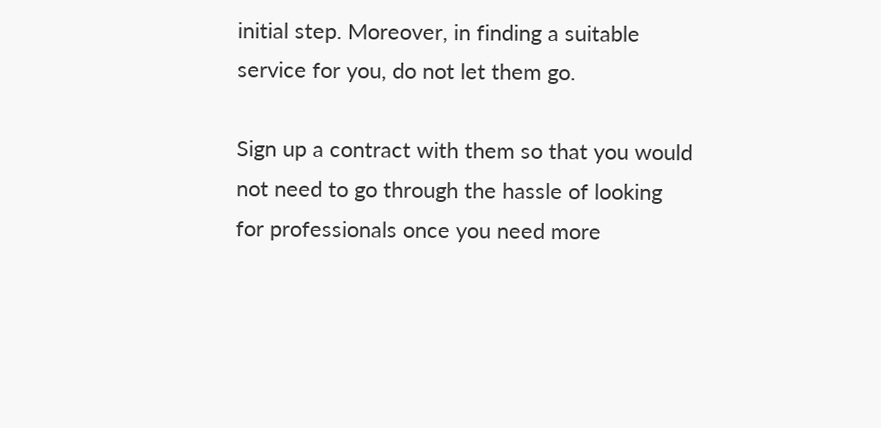initial step. Moreover, in finding a suitable service for you, do not let them go.

Sign up a contract with them so that you would not need to go through the hassle of looking for professionals once you need more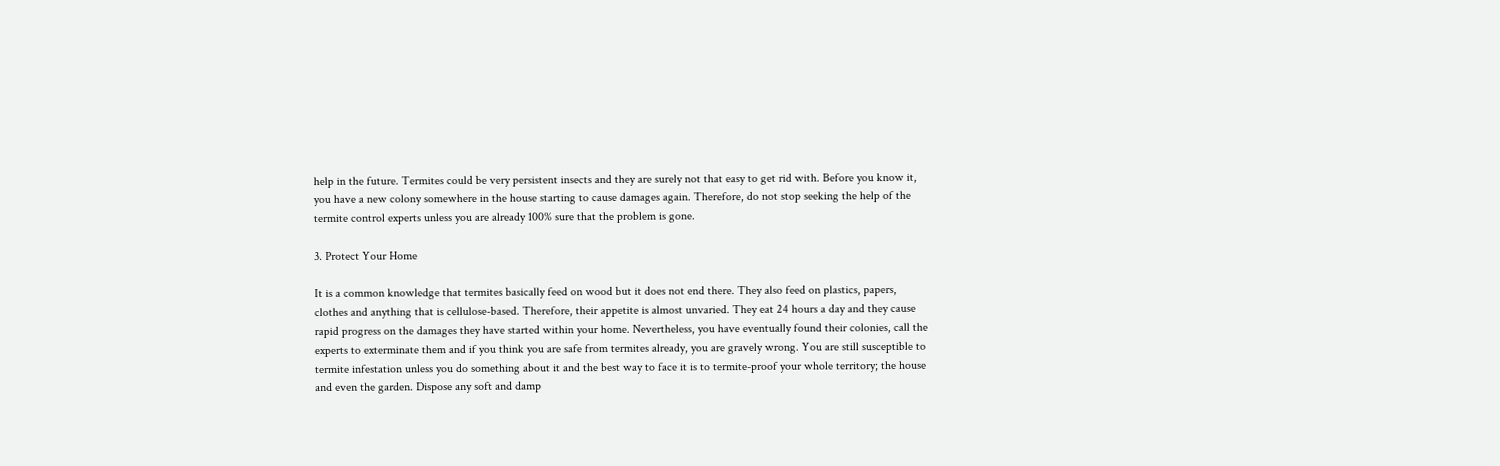help in the future. Termites could be very persistent insects and they are surely not that easy to get rid with. Before you know it, you have a new colony somewhere in the house starting to cause damages again. Therefore, do not stop seeking the help of the termite control experts unless you are already 100% sure that the problem is gone.

3. Protect Your Home

It is a common knowledge that termites basically feed on wood but it does not end there. They also feed on plastics, papers, clothes and anything that is cellulose-based. Therefore, their appetite is almost unvaried. They eat 24 hours a day and they cause rapid progress on the damages they have started within your home. Nevertheless, you have eventually found their colonies, call the experts to exterminate them and if you think you are safe from termites already, you are gravely wrong. You are still susceptible to termite infestation unless you do something about it and the best way to face it is to termite-proof your whole territory; the house and even the garden. Dispose any soft and damp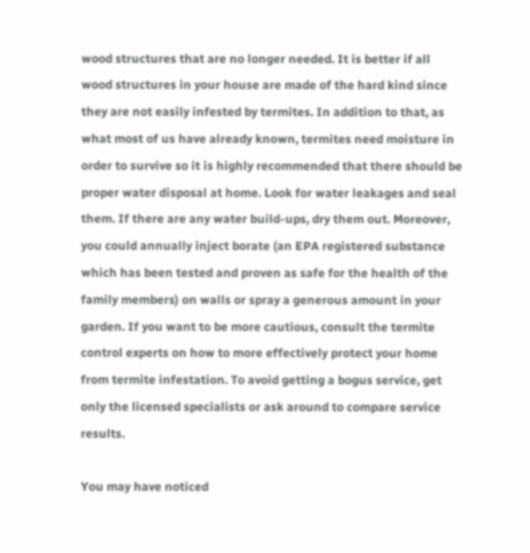wood structures that are no longer needed. It is better if all wood structures in your house are made of the hard kind since they are not easily infested by termites. In addition to that, as what most of us have already known, termites need moisture in order to survive so it is highly recommended that there should be proper water disposal at home. Look for water leakages and seal them. If there are any water build-ups, dry them out. Moreover, you could annually inject borate (an EPA registered substance which has been tested and proven as safe for the health of the family members) on walls or spray a generous amount in your garden. If you want to be more cautious, consult the termite control experts on how to more effectively protect your home from termite infestation. To avoid getting a bogus service, get only the licensed specialists or ask around to compare service results.

You may have noticed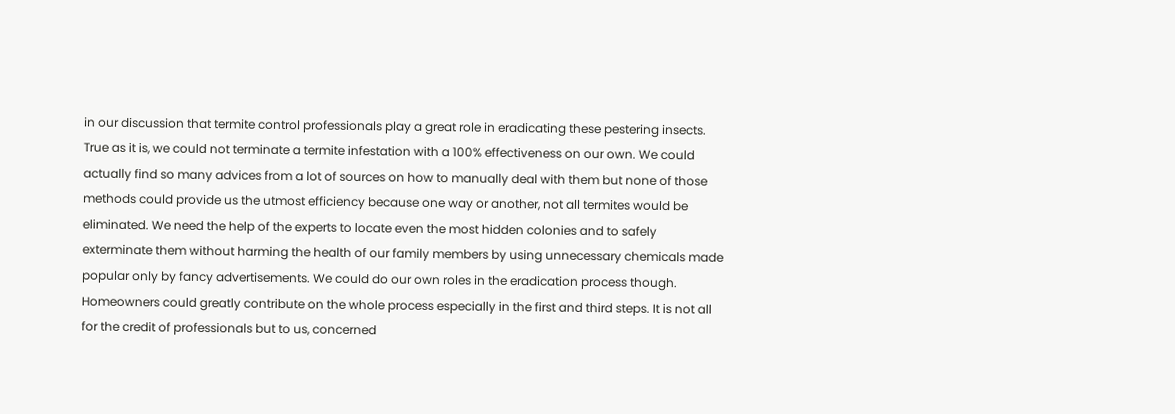in our discussion that termite control professionals play a great role in eradicating these pestering insects. True as it is, we could not terminate a termite infestation with a 100% effectiveness on our own. We could actually find so many advices from a lot of sources on how to manually deal with them but none of those methods could provide us the utmost efficiency because one way or another, not all termites would be eliminated. We need the help of the experts to locate even the most hidden colonies and to safely exterminate them without harming the health of our family members by using unnecessary chemicals made popular only by fancy advertisements. We could do our own roles in the eradication process though. Homeowners could greatly contribute on the whole process especially in the first and third steps. It is not all for the credit of professionals but to us, concerned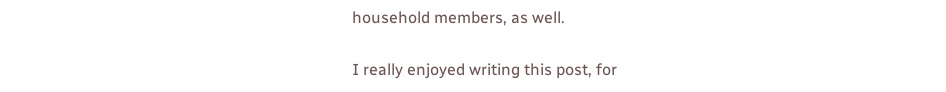household members, as well.

I really enjoyed writing this post, for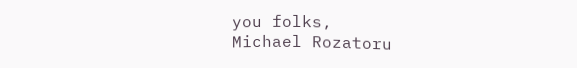you folks,
Michael Rozatoru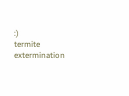:)
termite extermination